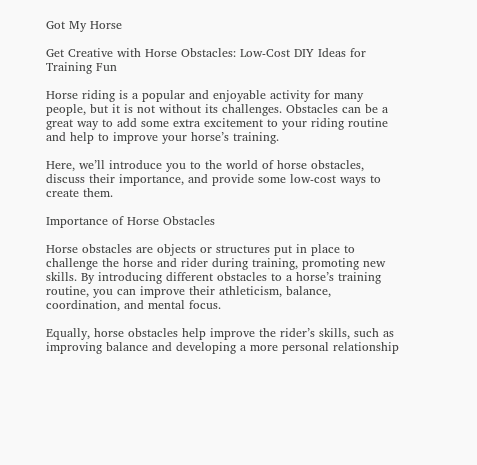Got My Horse

Get Creative with Horse Obstacles: Low-Cost DIY Ideas for Training Fun

Horse riding is a popular and enjoyable activity for many people, but it is not without its challenges. Obstacles can be a great way to add some extra excitement to your riding routine and help to improve your horse’s training.

Here, we’ll introduce you to the world of horse obstacles, discuss their importance, and provide some low-cost ways to create them.

Importance of Horse Obstacles

Horse obstacles are objects or structures put in place to challenge the horse and rider during training, promoting new skills. By introducing different obstacles to a horse’s training routine, you can improve their athleticism, balance, coordination, and mental focus.

Equally, horse obstacles help improve the rider’s skills, such as improving balance and developing a more personal relationship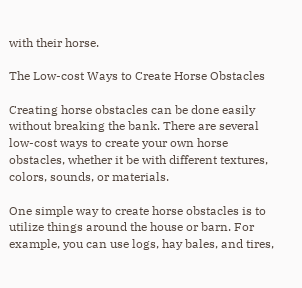with their horse.

The Low-cost Ways to Create Horse Obstacles

Creating horse obstacles can be done easily without breaking the bank. There are several low-cost ways to create your own horse obstacles, whether it be with different textures, colors, sounds, or materials.

One simple way to create horse obstacles is to utilize things around the house or barn. For example, you can use logs, hay bales, and tires,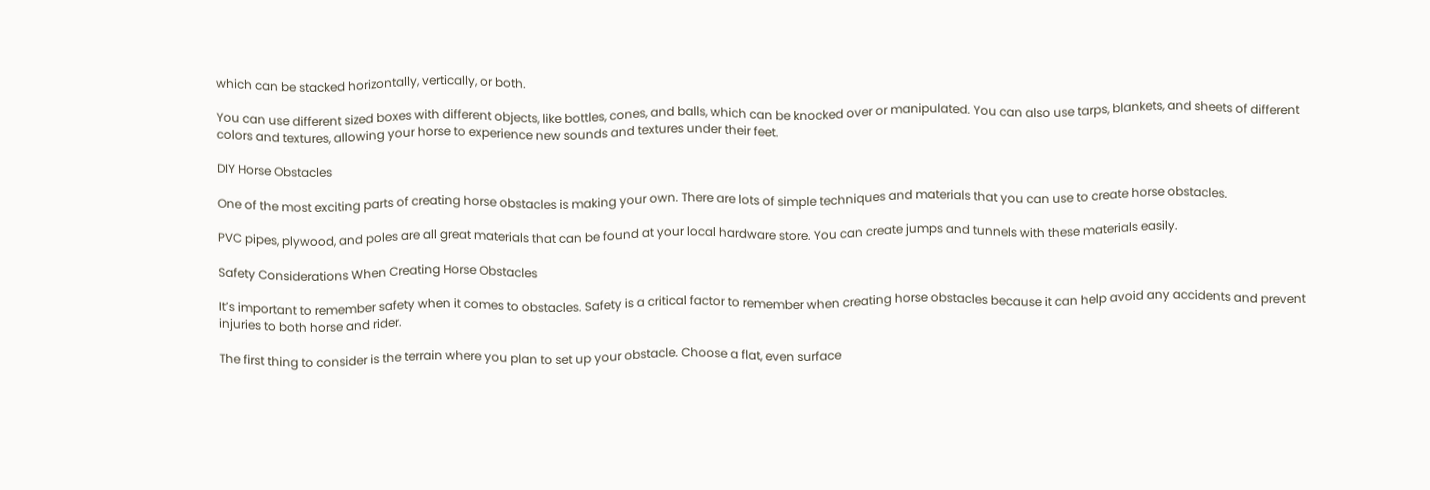which can be stacked horizontally, vertically, or both.

You can use different sized boxes with different objects, like bottles, cones, and balls, which can be knocked over or manipulated. You can also use tarps, blankets, and sheets of different colors and textures, allowing your horse to experience new sounds and textures under their feet.

DIY Horse Obstacles

One of the most exciting parts of creating horse obstacles is making your own. There are lots of simple techniques and materials that you can use to create horse obstacles.

PVC pipes, plywood, and poles are all great materials that can be found at your local hardware store. You can create jumps and tunnels with these materials easily.

Safety Considerations When Creating Horse Obstacles

It’s important to remember safety when it comes to obstacles. Safety is a critical factor to remember when creating horse obstacles because it can help avoid any accidents and prevent injuries to both horse and rider.

The first thing to consider is the terrain where you plan to set up your obstacle. Choose a flat, even surface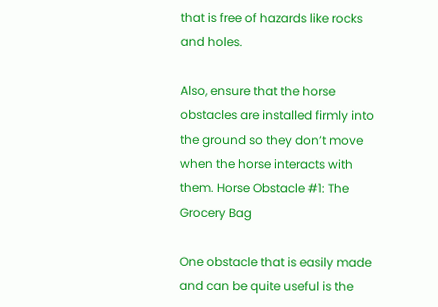that is free of hazards like rocks and holes.

Also, ensure that the horse obstacles are installed firmly into the ground so they don’t move when the horse interacts with them. Horse Obstacle #1: The Grocery Bag

One obstacle that is easily made and can be quite useful is the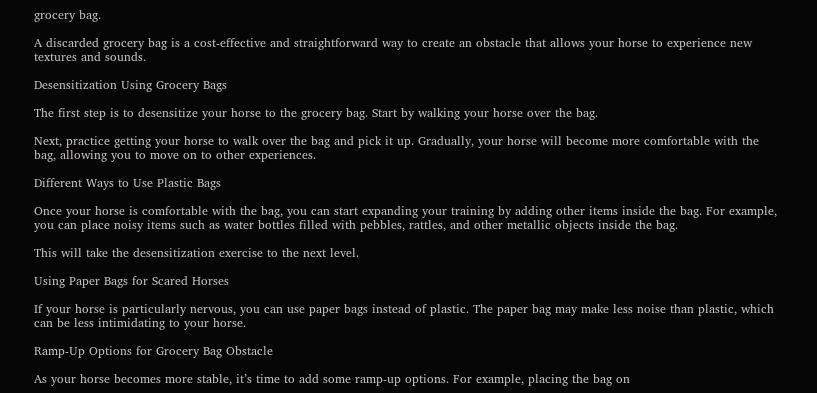grocery bag.

A discarded grocery bag is a cost-effective and straightforward way to create an obstacle that allows your horse to experience new textures and sounds.

Desensitization Using Grocery Bags

The first step is to desensitize your horse to the grocery bag. Start by walking your horse over the bag.

Next, practice getting your horse to walk over the bag and pick it up. Gradually, your horse will become more comfortable with the bag, allowing you to move on to other experiences.

Different Ways to Use Plastic Bags

Once your horse is comfortable with the bag, you can start expanding your training by adding other items inside the bag. For example, you can place noisy items such as water bottles filled with pebbles, rattles, and other metallic objects inside the bag.

This will take the desensitization exercise to the next level.

Using Paper Bags for Scared Horses

If your horse is particularly nervous, you can use paper bags instead of plastic. The paper bag may make less noise than plastic, which can be less intimidating to your horse.

Ramp-Up Options for Grocery Bag Obstacle

As your horse becomes more stable, it’s time to add some ramp-up options. For example, placing the bag on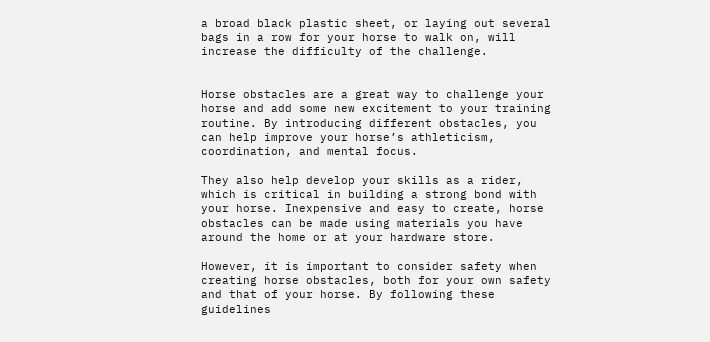a broad black plastic sheet, or laying out several bags in a row for your horse to walk on, will increase the difficulty of the challenge.


Horse obstacles are a great way to challenge your horse and add some new excitement to your training routine. By introducing different obstacles, you can help improve your horse’s athleticism, coordination, and mental focus.

They also help develop your skills as a rider, which is critical in building a strong bond with your horse. Inexpensive and easy to create, horse obstacles can be made using materials you have around the home or at your hardware store.

However, it is important to consider safety when creating horse obstacles, both for your own safety and that of your horse. By following these guidelines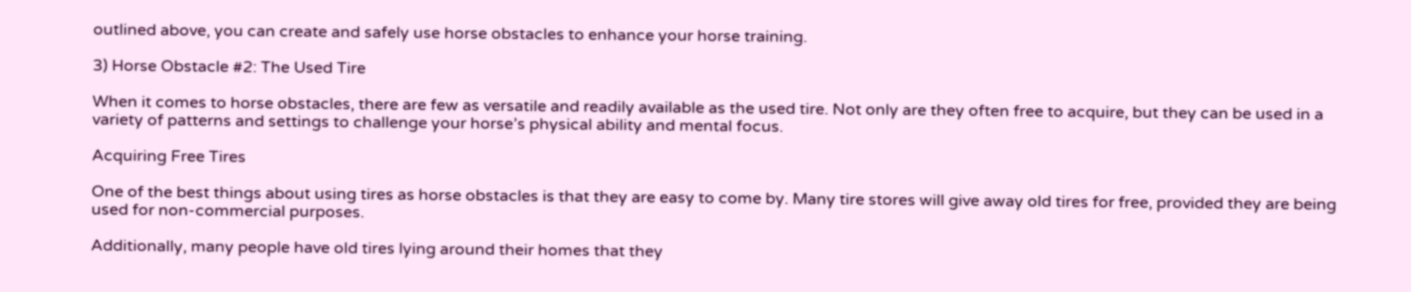outlined above, you can create and safely use horse obstacles to enhance your horse training.

3) Horse Obstacle #2: The Used Tire

When it comes to horse obstacles, there are few as versatile and readily available as the used tire. Not only are they often free to acquire, but they can be used in a variety of patterns and settings to challenge your horse’s physical ability and mental focus.

Acquiring Free Tires

One of the best things about using tires as horse obstacles is that they are easy to come by. Many tire stores will give away old tires for free, provided they are being used for non-commercial purposes.

Additionally, many people have old tires lying around their homes that they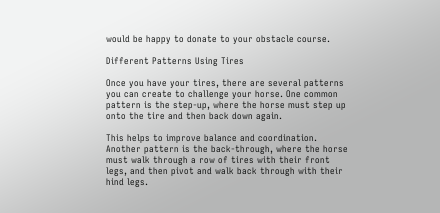would be happy to donate to your obstacle course.

Different Patterns Using Tires

Once you have your tires, there are several patterns you can create to challenge your horse. One common pattern is the step-up, where the horse must step up onto the tire and then back down again.

This helps to improve balance and coordination. Another pattern is the back-through, where the horse must walk through a row of tires with their front legs, and then pivot and walk back through with their hind legs.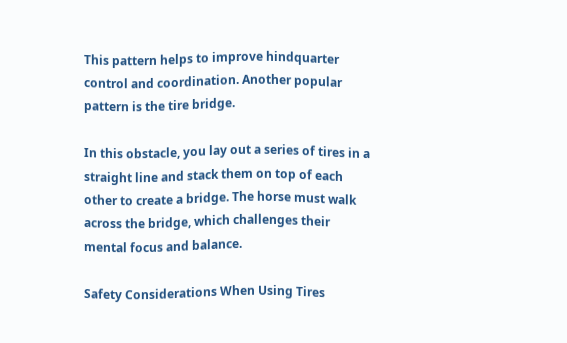This pattern helps to improve hindquarter control and coordination. Another popular pattern is the tire bridge.

In this obstacle, you lay out a series of tires in a straight line and stack them on top of each other to create a bridge. The horse must walk across the bridge, which challenges their mental focus and balance.

Safety Considerations When Using Tires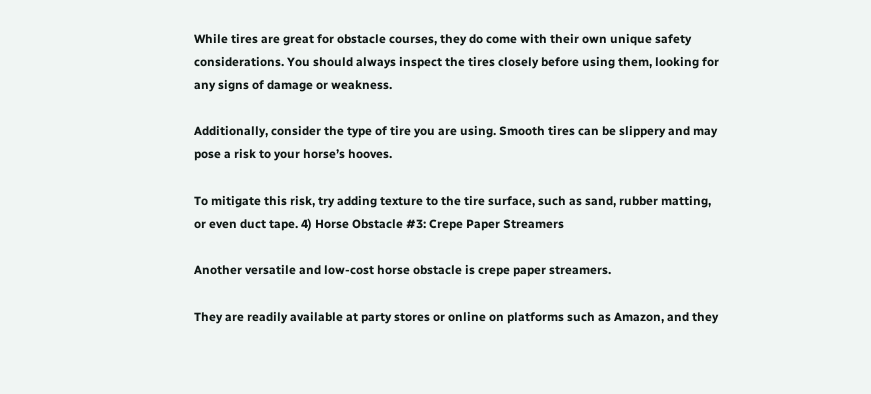While tires are great for obstacle courses, they do come with their own unique safety considerations. You should always inspect the tires closely before using them, looking for any signs of damage or weakness.

Additionally, consider the type of tire you are using. Smooth tires can be slippery and may pose a risk to your horse’s hooves.

To mitigate this risk, try adding texture to the tire surface, such as sand, rubber matting, or even duct tape. 4) Horse Obstacle #3: Crepe Paper Streamers

Another versatile and low-cost horse obstacle is crepe paper streamers.

They are readily available at party stores or online on platforms such as Amazon, and they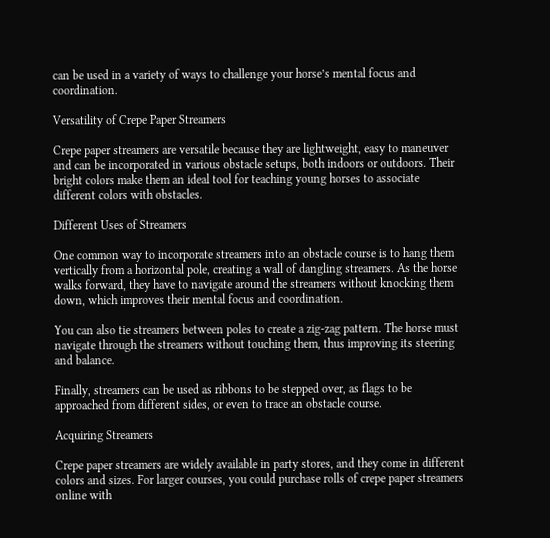can be used in a variety of ways to challenge your horse’s mental focus and coordination.

Versatility of Crepe Paper Streamers

Crepe paper streamers are versatile because they are lightweight, easy to maneuver and can be incorporated in various obstacle setups, both indoors or outdoors. Their bright colors make them an ideal tool for teaching young horses to associate different colors with obstacles.

Different Uses of Streamers

One common way to incorporate streamers into an obstacle course is to hang them vertically from a horizontal pole, creating a wall of dangling streamers. As the horse walks forward, they have to navigate around the streamers without knocking them down, which improves their mental focus and coordination.

You can also tie streamers between poles to create a zig-zag pattern. The horse must navigate through the streamers without touching them, thus improving its steering and balance.

Finally, streamers can be used as ribbons to be stepped over, as flags to be approached from different sides, or even to trace an obstacle course.

Acquiring Streamers

Crepe paper streamers are widely available in party stores, and they come in different colors and sizes. For larger courses, you could purchase rolls of crepe paper streamers online with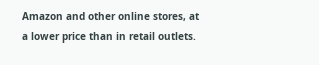Amazon and other online stores, at a lower price than in retail outlets.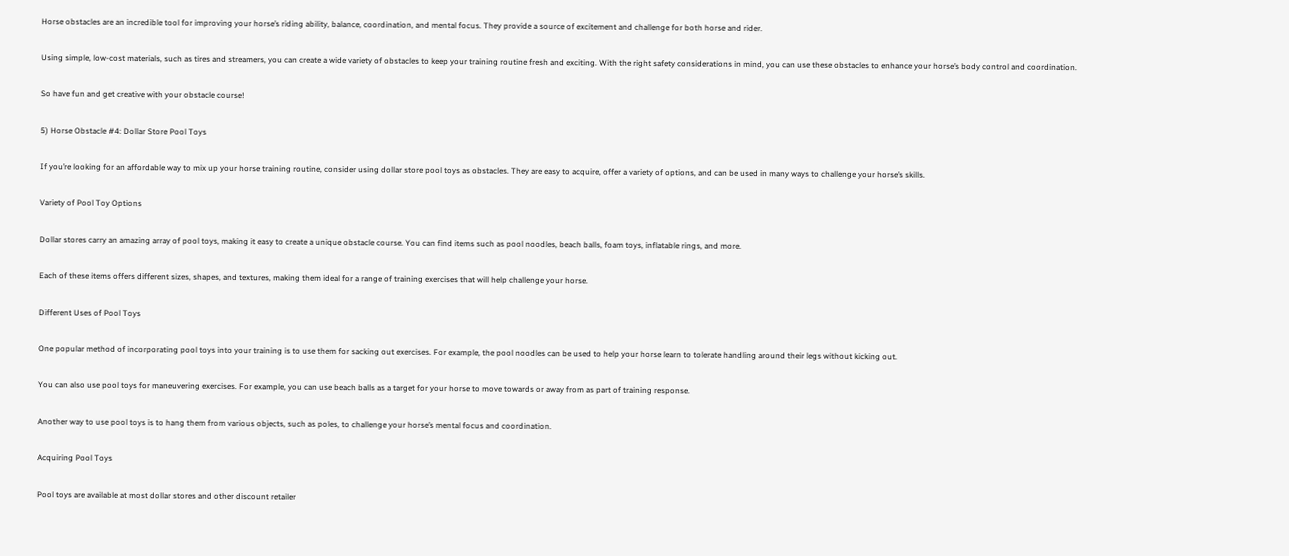Horse obstacles are an incredible tool for improving your horse’s riding ability, balance, coordination, and mental focus. They provide a source of excitement and challenge for both horse and rider.

Using simple, low-cost materials, such as tires and streamers, you can create a wide variety of obstacles to keep your training routine fresh and exciting. With the right safety considerations in mind, you can use these obstacles to enhance your horse’s body control and coordination.

So have fun and get creative with your obstacle course!

5) Horse Obstacle #4: Dollar Store Pool Toys

If you’re looking for an affordable way to mix up your horse training routine, consider using dollar store pool toys as obstacles. They are easy to acquire, offer a variety of options, and can be used in many ways to challenge your horse’s skills.

Variety of Pool Toy Options

Dollar stores carry an amazing array of pool toys, making it easy to create a unique obstacle course. You can find items such as pool noodles, beach balls, foam toys, inflatable rings, and more.

Each of these items offers different sizes, shapes, and textures, making them ideal for a range of training exercises that will help challenge your horse.

Different Uses of Pool Toys

One popular method of incorporating pool toys into your training is to use them for sacking out exercises. For example, the pool noodles can be used to help your horse learn to tolerate handling around their legs without kicking out.

You can also use pool toys for maneuvering exercises. For example, you can use beach balls as a target for your horse to move towards or away from as part of training response.

Another way to use pool toys is to hang them from various objects, such as poles, to challenge your horse’s mental focus and coordination.

Acquiring Pool Toys

Pool toys are available at most dollar stores and other discount retailer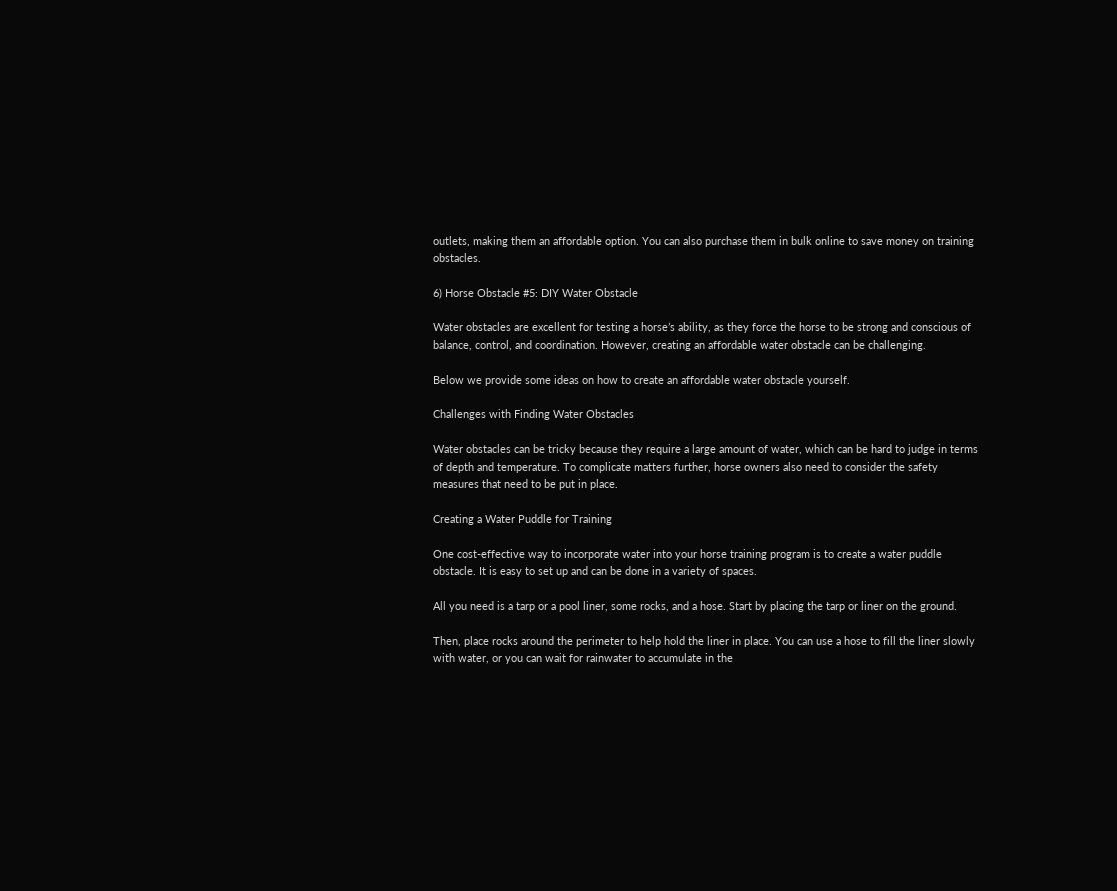outlets, making them an affordable option. You can also purchase them in bulk online to save money on training obstacles.

6) Horse Obstacle #5: DIY Water Obstacle

Water obstacles are excellent for testing a horse’s ability, as they force the horse to be strong and conscious of balance, control, and coordination. However, creating an affordable water obstacle can be challenging.

Below we provide some ideas on how to create an affordable water obstacle yourself.

Challenges with Finding Water Obstacles

Water obstacles can be tricky because they require a large amount of water, which can be hard to judge in terms of depth and temperature. To complicate matters further, horse owners also need to consider the safety measures that need to be put in place.

Creating a Water Puddle for Training

One cost-effective way to incorporate water into your horse training program is to create a water puddle obstacle. It is easy to set up and can be done in a variety of spaces.

All you need is a tarp or a pool liner, some rocks, and a hose. Start by placing the tarp or liner on the ground.

Then, place rocks around the perimeter to help hold the liner in place. You can use a hose to fill the liner slowly with water, or you can wait for rainwater to accumulate in the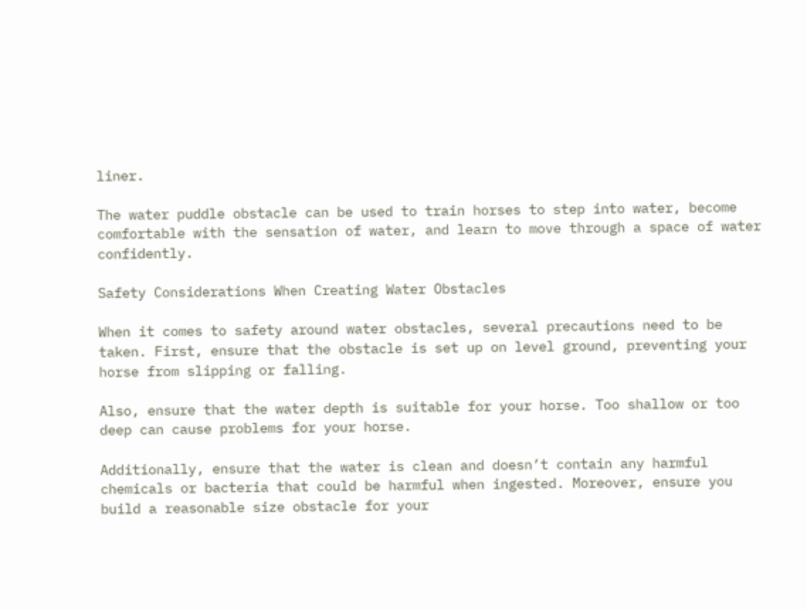liner.

The water puddle obstacle can be used to train horses to step into water, become comfortable with the sensation of water, and learn to move through a space of water confidently.

Safety Considerations When Creating Water Obstacles

When it comes to safety around water obstacles, several precautions need to be taken. First, ensure that the obstacle is set up on level ground, preventing your horse from slipping or falling.

Also, ensure that the water depth is suitable for your horse. Too shallow or too deep can cause problems for your horse.

Additionally, ensure that the water is clean and doesn’t contain any harmful chemicals or bacteria that could be harmful when ingested. Moreover, ensure you build a reasonable size obstacle for your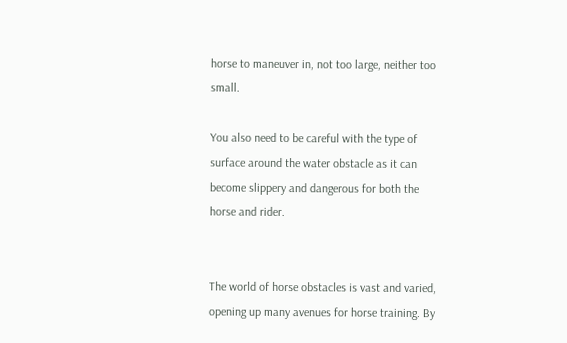horse to maneuver in, not too large, neither too small.

You also need to be careful with the type of surface around the water obstacle as it can become slippery and dangerous for both the horse and rider.


The world of horse obstacles is vast and varied, opening up many avenues for horse training. By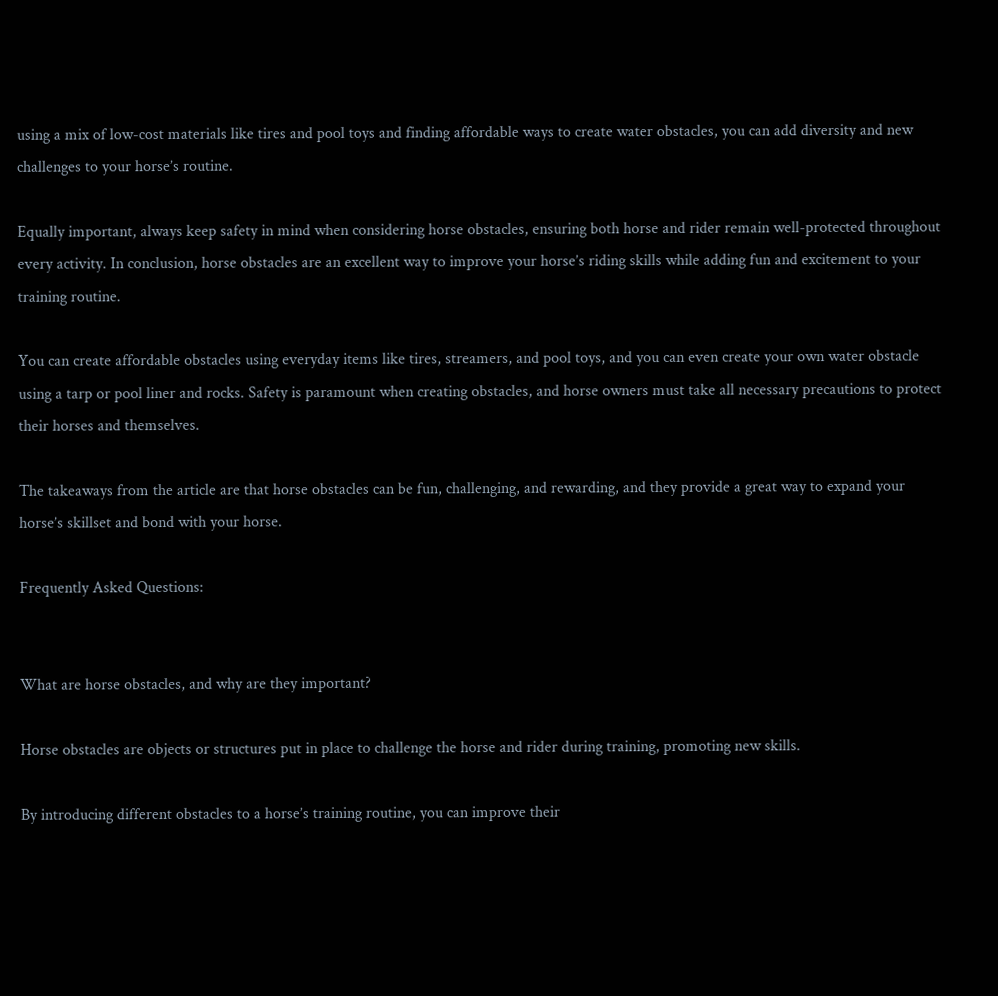using a mix of low-cost materials like tires and pool toys and finding affordable ways to create water obstacles, you can add diversity and new challenges to your horse’s routine.

Equally important, always keep safety in mind when considering horse obstacles, ensuring both horse and rider remain well-protected throughout every activity. In conclusion, horse obstacles are an excellent way to improve your horse’s riding skills while adding fun and excitement to your training routine.

You can create affordable obstacles using everyday items like tires, streamers, and pool toys, and you can even create your own water obstacle using a tarp or pool liner and rocks. Safety is paramount when creating obstacles, and horse owners must take all necessary precautions to protect their horses and themselves.

The takeaways from the article are that horse obstacles can be fun, challenging, and rewarding, and they provide a great way to expand your horse’s skillset and bond with your horse.

Frequently Asked Questions:


What are horse obstacles, and why are they important?

Horse obstacles are objects or structures put in place to challenge the horse and rider during training, promoting new skills.

By introducing different obstacles to a horse’s training routine, you can improve their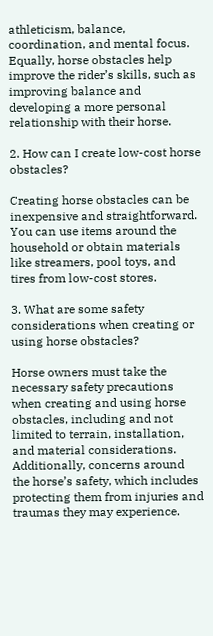athleticism, balance, coordination, and mental focus. Equally, horse obstacles help improve the rider’s skills, such as improving balance and developing a more personal relationship with their horse.

2. How can I create low-cost horse obstacles?

Creating horse obstacles can be inexpensive and straightforward. You can use items around the household or obtain materials like streamers, pool toys, and tires from low-cost stores.

3. What are some safety considerations when creating or using horse obstacles?

Horse owners must take the necessary safety precautions when creating and using horse obstacles, including and not limited to terrain, installation, and material considerations. Additionally, concerns around the horse’s safety, which includes protecting them from injuries and traumas they may experience.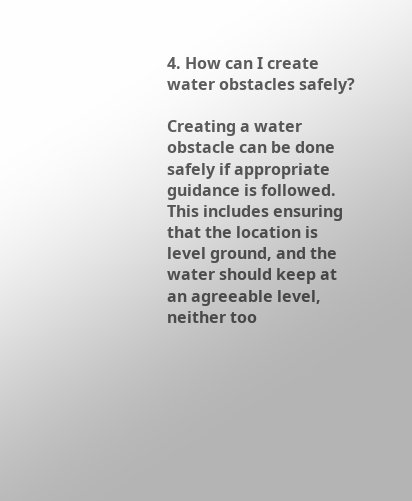4. How can I create water obstacles safely?

Creating a water obstacle can be done safely if appropriate guidance is followed. This includes ensuring that the location is level ground, and the water should keep at an agreeable level, neither too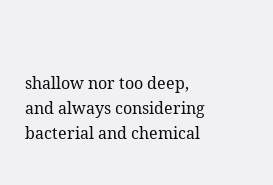shallow nor too deep, and always considering bacterial and chemical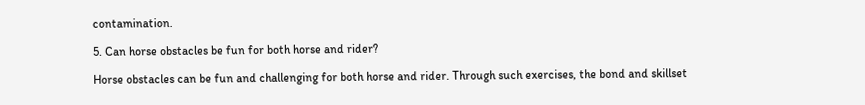contamination.

5. Can horse obstacles be fun for both horse and rider?

Horse obstacles can be fun and challenging for both horse and rider. Through such exercises, the bond and skillset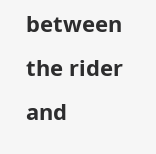between the rider and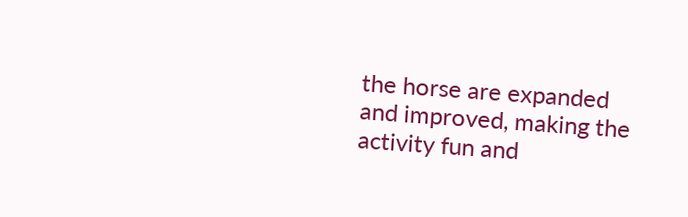the horse are expanded and improved, making the activity fun and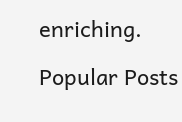enriching.

Popular Posts